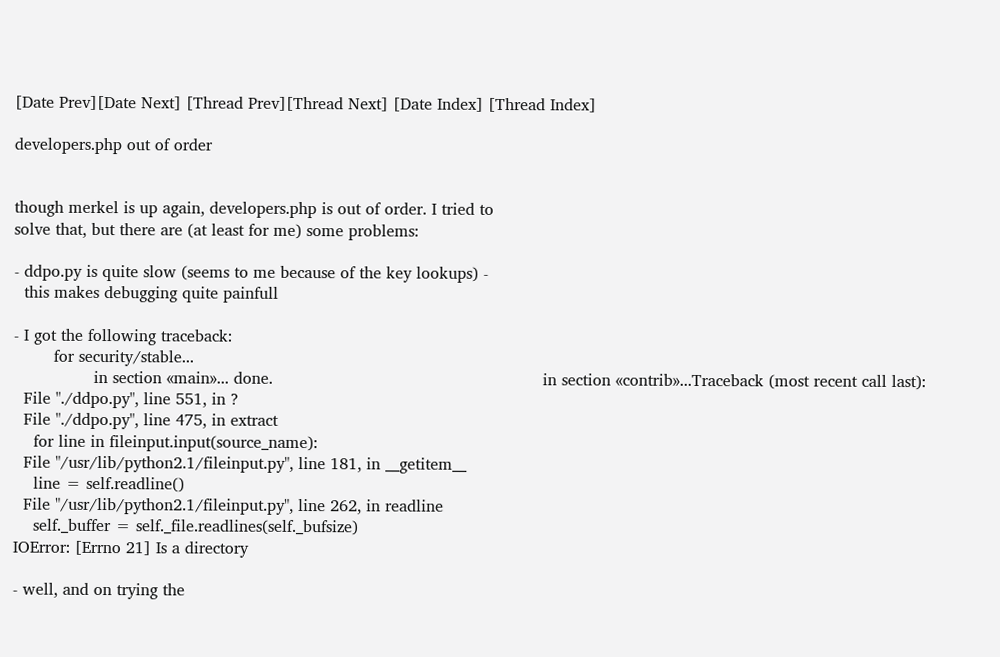[Date Prev][Date Next] [Thread Prev][Thread Next] [Date Index] [Thread Index]

developers.php out of order


though merkel is up again, developers.php is out of order. I tried to
solve that, but there are (at least for me) some problems:

- ddpo.py is quite slow (seems to me because of the key lookups) -
  this makes debugging quite painfull

- I got the following traceback:
        for security/stable...
                in section «main»... done.                                                      in section «contrib»...Traceback (most recent call last):
  File "./ddpo.py", line 551, in ?
  File "./ddpo.py", line 475, in extract
    for line in fileinput.input(source_name):
  File "/usr/lib/python2.1/fileinput.py", line 181, in __getitem__
    line = self.readline()
  File "/usr/lib/python2.1/fileinput.py", line 262, in readline
    self._buffer = self._file.readlines(self._bufsize)
IOError: [Errno 21] Is a directory

- well, and on trying the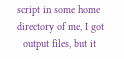script in some home directory of me, I got
  output files, but it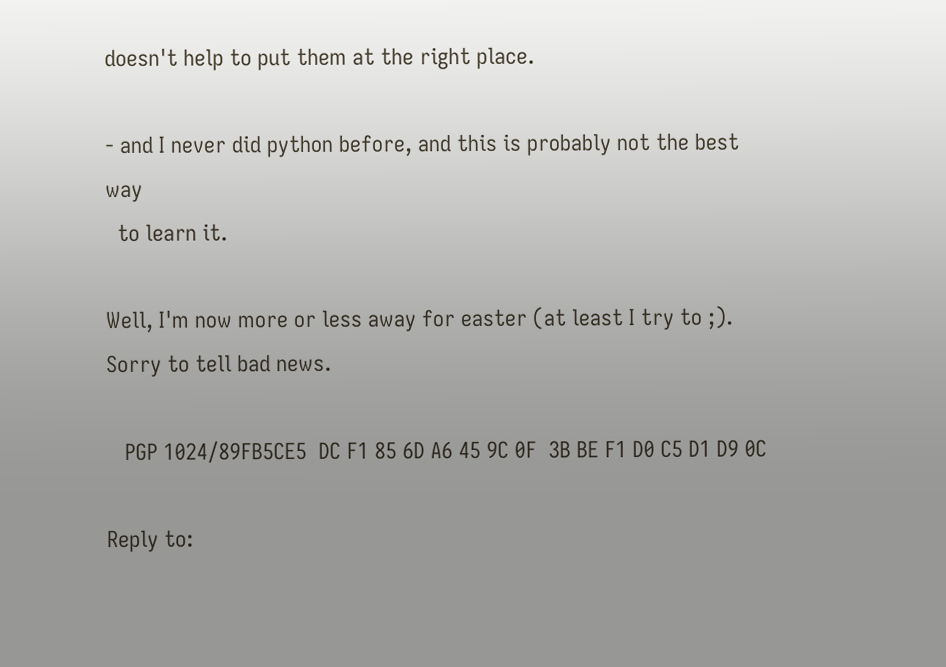doesn't help to put them at the right place.

- and I never did python before, and this is probably not the best way
  to learn it.

Well, I'm now more or less away for easter (at least I try to ;).
Sorry to tell bad news.

   PGP 1024/89FB5CE5  DC F1 85 6D A6 45 9C 0F  3B BE F1 D0 C5 D1 D9 0C

Reply to: